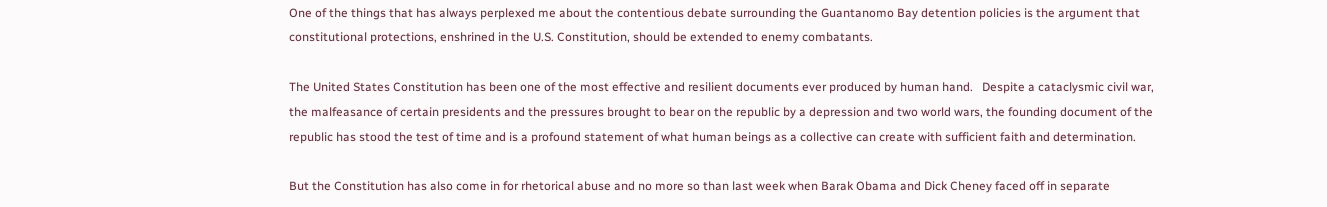One of the things that has always perplexed me about the contentious debate surrounding the Guantanomo Bay detention policies is the argument that constitutional protections, enshrined in the U.S. Constitution, should be extended to enemy combatants.

The United States Constitution has been one of the most effective and resilient documents ever produced by human hand.   Despite a cataclysmic civil war, the malfeasance of certain presidents and the pressures brought to bear on the republic by a depression and two world wars, the founding document of the republic has stood the test of time and is a profound statement of what human beings as a collective can create with sufficient faith and determination.

But the Constitution has also come in for rhetorical abuse and no more so than last week when Barak Obama and Dick Cheney faced off in separate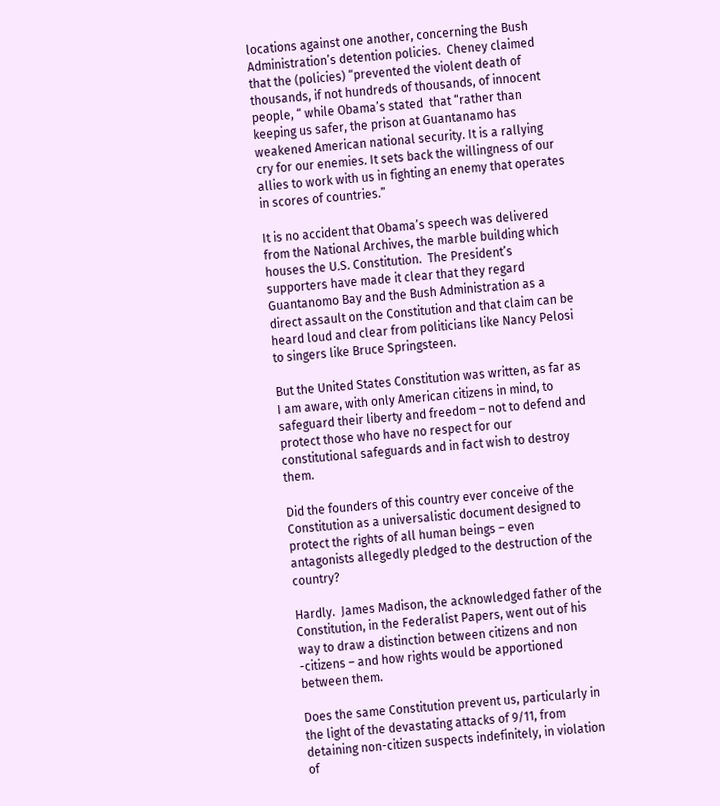locations against one another, concerning the Bush Administration’s detention policies.  Cheney claimed that the (policies) “prevented the violent death of thousands, if not hundreds of thousands, of innocent people, “ while Obama’s stated  that “rather than keeping us safer, the prison at Guantanamo has weakened American national security. It is a rallying cry for our enemies. It sets back the willingness of our allies to work with us in fighting an enemy that operates in scores of countries.”

It is no accident that Obama’s speech was delivered from the National Archives, the marble building which houses the U.S. Constitution.  The President’s supporters have made it clear that they regard Guantanomo Bay and the Bush Administration as a direct assault on the Constitution and that claim can be heard loud and clear from politicians like Nancy Pelosi to singers like Bruce Springsteen.

But the United States Constitution was written, as far as I am aware, with only American citizens in mind, to safeguard their liberty and freedom – not to defend and protect those who have no respect for our constitutional safeguards and in fact wish to destroy them.

Did the founders of this country ever conceive of the Constitution as a universalistic document designed to protect the rights of all human beings – even antagonists allegedly pledged to the destruction of the country?

Hardly.  James Madison, the acknowledged father of the Constitution, in the Federalist Papers, went out of his way to draw a distinction between citizens and non -citizens – and how rights would be apportioned between them.

Does the same Constitution prevent us, particularly in the light of the devastating attacks of 9/11, from detaining non-citizen suspects indefinitely, in violation of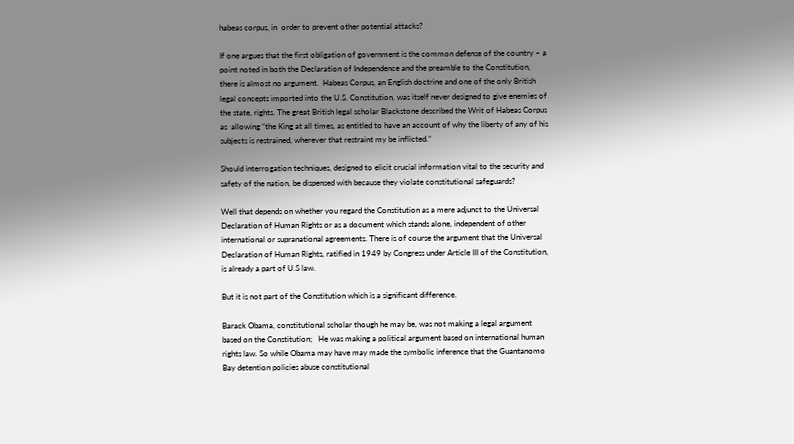habeas corpus, in  order to prevent other potential attacks?

If one argues that the first obligation of government is the common defense of the country – a point noted in both the Declaration of Independence and the preamble to the Constitution, there is almost no argument.  Habeas Corpus, an English doctrine and one of the only British legal concepts imported into the U.S. Constitution, was itself never designed to give enemies of the state, rights. The great British legal scholar Blackstone described the Writ of Habeas Corpus as  allowing “the King at all times, as entitled to have an account of why the liberty of any of his subjects is restrained, wherever that restraint my be inflicted.”

Should interrogation techniques, designed to elicit crucial information vital to the security and safety of the nation, be dispensed with because they violate constitutional safeguards?

Well that depends on whether you regard the Constitution as a mere adjunct to the Universal Declaration of Human Rights or as a document which stands alone, independent of other international or supranational agreements. There is of course the argument that the Universal Declaration of Human Rights, ratified in 1949 by Congress under Article III of the Constitution, is already a part of U.S law.

But it is not part of the Constitution which is a significant difference.

Barack Obama, constitutional scholar though he may be, was not making a legal argument based on the Constitution;   He was making a political argument based on international human rights law. So while Obama may have may made the symbolic inference that the Guantanomo Bay detention policies abuse constitutional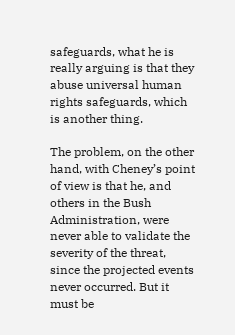safeguards, what he is really arguing is that they abuse universal human rights safeguards, which is another thing.

The problem, on the other hand, with Cheney’s point of view is that he, and others in the Bush Administration, were never able to validate the severity of the threat, since the projected events never occurred. But it must be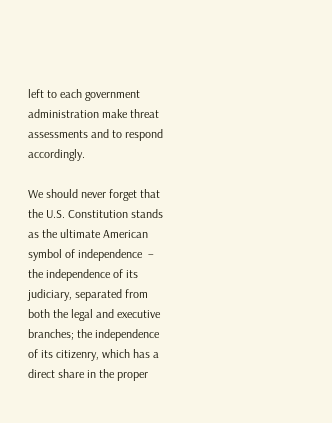left to each government administration make threat assessments and to respond accordingly.

We should never forget that the U.S. Constitution stands as the ultimate American symbol of independence  – the independence of its judiciary, separated from both the legal and executive branches; the independence of its citizenry, which has a direct share in the proper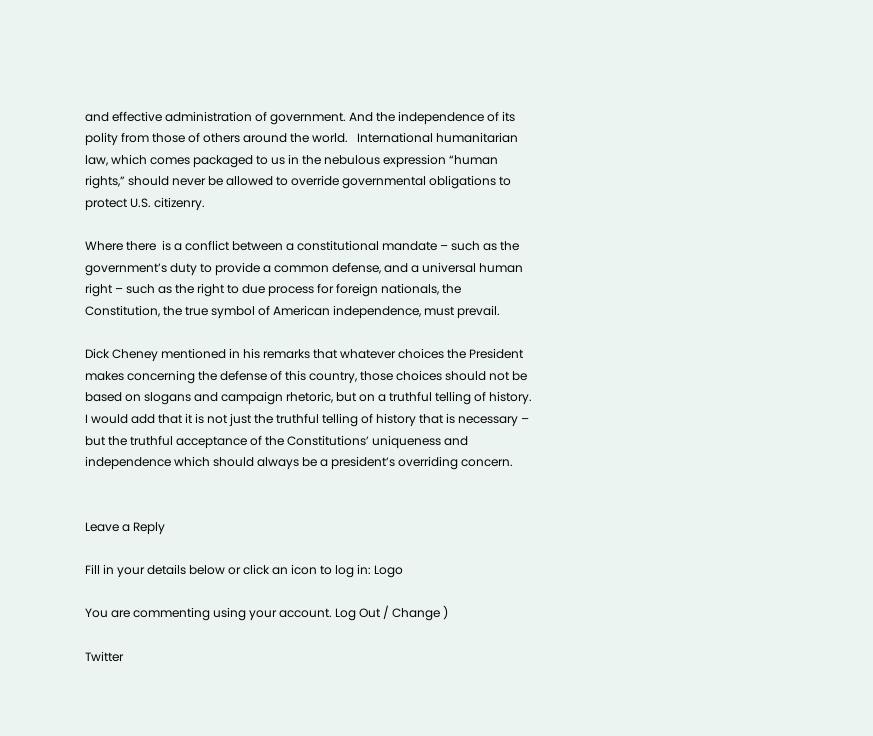and effective administration of government. And the independence of its polity from those of others around the world.   International humanitarian law, which comes packaged to us in the nebulous expression “human rights,” should never be allowed to override governmental obligations to protect U.S. citizenry.

Where there  is a conflict between a constitutional mandate – such as the  government’s duty to provide a common defense, and a universal human right – such as the right to due process for foreign nationals, the Constitution, the true symbol of American independence, must prevail.

Dick Cheney mentioned in his remarks that whatever choices the President makes concerning the defense of this country, those choices should not be based on slogans and campaign rhetoric, but on a truthful telling of history.  I would add that it is not just the truthful telling of history that is necessary – but the truthful acceptance of the Constitutions’ uniqueness and independence which should always be a president’s overriding concern.


Leave a Reply

Fill in your details below or click an icon to log in: Logo

You are commenting using your account. Log Out / Change )

Twitter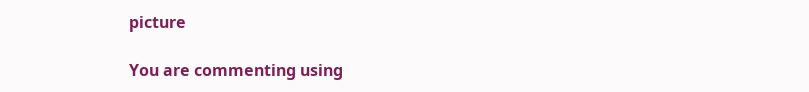picture

You are commenting using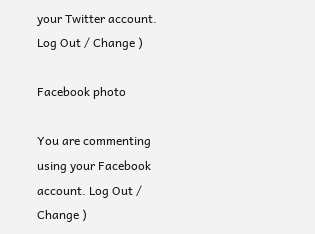your Twitter account. Log Out / Change )

Facebook photo

You are commenting using your Facebook account. Log Out / Change )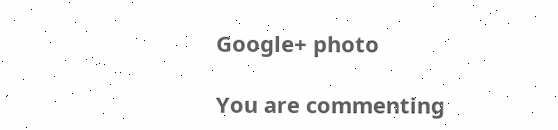Google+ photo

You are commenting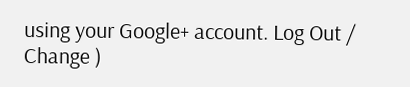using your Google+ account. Log Out / Change )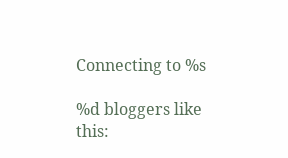Connecting to %s

%d bloggers like this: